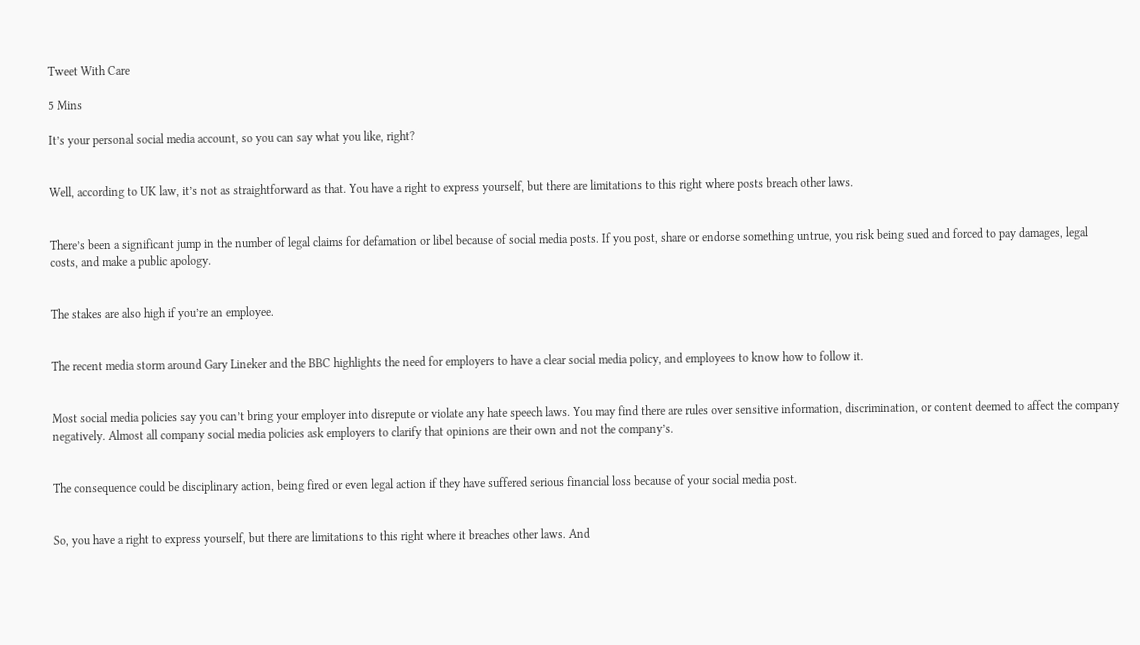Tweet With Care

5 Mins

It’s your personal social media account, so you can say what you like, right?


Well, according to UK law, it’s not as straightforward as that. You have a right to express yourself, but there are limitations to this right where posts breach other laws.


There’s been a significant jump in the number of legal claims for defamation or libel because of social media posts. If you post, share or endorse something untrue, you risk being sued and forced to pay damages, legal costs, and make a public apology.


The stakes are also high if you’re an employee.


The recent media storm around Gary Lineker and the BBC highlights the need for employers to have a clear social media policy, and employees to know how to follow it.


Most social media policies say you can’t bring your employer into disrepute or violate any hate speech laws. You may find there are rules over sensitive information, discrimination, or content deemed to affect the company negatively. Almost all company social media policies ask employers to clarify that opinions are their own and not the company’s.


The consequence could be disciplinary action, being fired or even legal action if they have suffered serious financial loss because of your social media post.


So, you have a right to express yourself, but there are limitations to this right where it breaches other laws. And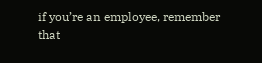if you’re an employee, remember that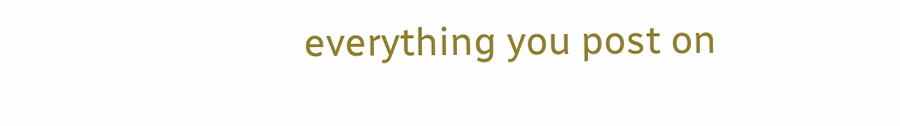everything you post on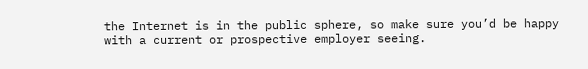the Internet is in the public sphere, so make sure you’d be happy with a current or prospective employer seeing.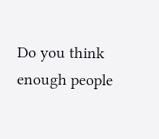Do you think enough people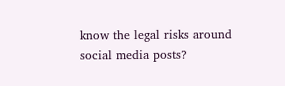know the legal risks around social media posts?